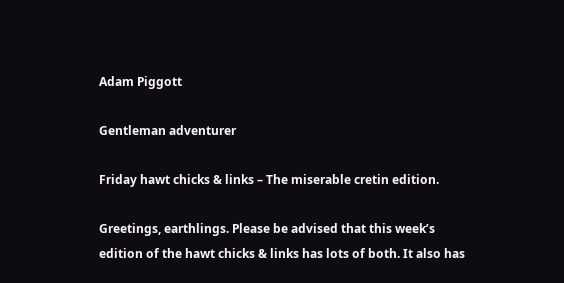Adam Piggott

Gentleman adventurer

Friday hawt chicks & links – The miserable cretin edition.

Greetings, earthlings. Please be advised that this week’s edition of the hawt chicks & links has lots of both. It also has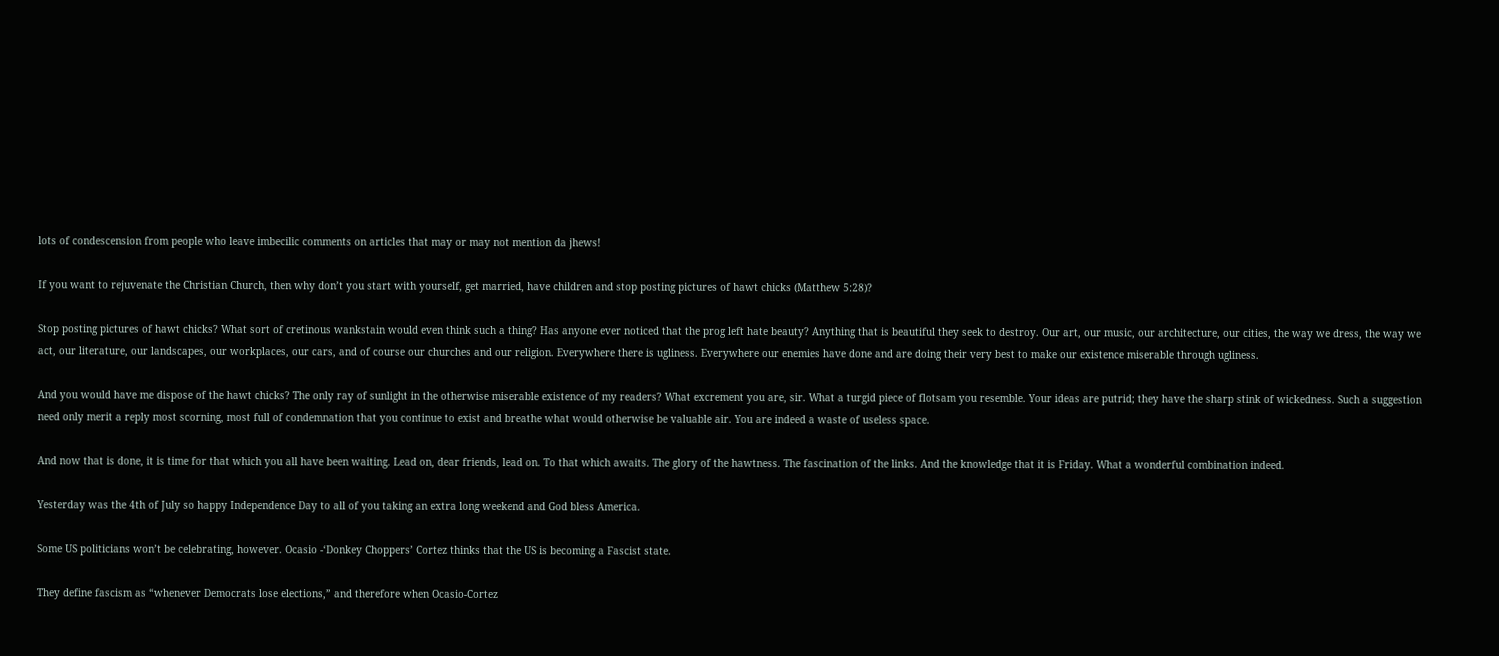lots of condescension from people who leave imbecilic comments on articles that may or may not mention da jhews!

If you want to rejuvenate the Christian Church, then why don’t you start with yourself, get married, have children and stop posting pictures of hawt chicks (Matthew 5:28)?

Stop posting pictures of hawt chicks? What sort of cretinous wankstain would even think such a thing? Has anyone ever noticed that the prog left hate beauty? Anything that is beautiful they seek to destroy. Our art, our music, our architecture, our cities, the way we dress, the way we act, our literature, our landscapes, our workplaces, our cars, and of course our churches and our religion. Everywhere there is ugliness. Everywhere our enemies have done and are doing their very best to make our existence miserable through ugliness.

And you would have me dispose of the hawt chicks? The only ray of sunlight in the otherwise miserable existence of my readers? What excrement you are, sir. What a turgid piece of flotsam you resemble. Your ideas are putrid; they have the sharp stink of wickedness. Such a suggestion need only merit a reply most scorning, most full of condemnation that you continue to exist and breathe what would otherwise be valuable air. You are indeed a waste of useless space.

And now that is done, it is time for that which you all have been waiting. Lead on, dear friends, lead on. To that which awaits. The glory of the hawtness. The fascination of the links. And the knowledge that it is Friday. What a wonderful combination indeed.

Yesterday was the 4th of July so happy Independence Day to all of you taking an extra long weekend and God bless America.

Some US politicians won’t be celebrating, however. Ocasio -‘Donkey Choppers’ Cortez thinks that the US is becoming a Fascist state.

They define fascism as “whenever Democrats lose elections,” and therefore when Ocasio-Cortez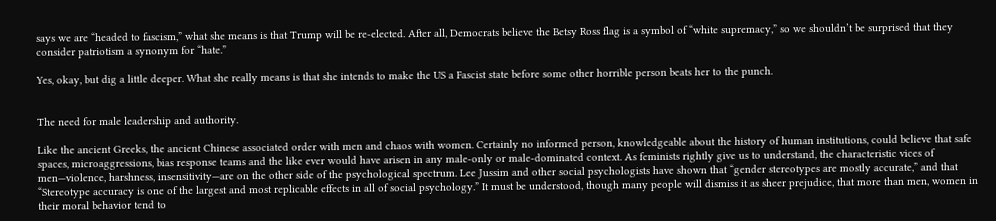says we are “headed to fascism,” what she means is that Trump will be re-elected. After all, Democrats believe the Betsy Ross flag is a symbol of “white supremacy,” so we shouldn’t be surprised that they consider patriotism a synonym for “hate.”

Yes, okay, but dig a little deeper. What she really means is that she intends to make the US a Fascist state before some other horrible person beats her to the punch.


The need for male leadership and authority.

Like the ancient Greeks, the ancient Chinese associated order with men and chaos with women. Certainly no informed person, knowledgeable about the history of human institutions, could believe that safe spaces, microaggressions, bias response teams and the like ever would have arisen in any male-only or male-dominated context. As feminists rightly give us to understand, the characteristic vices of men—violence, harshness, insensitivity—are on the other side of the psychological spectrum. Lee Jussim and other social psychologists have shown that “gender stereotypes are mostly accurate,” and that “Stereotype accuracy is one of the largest and most replicable effects in all of social psychology.” It must be understood, though many people will dismiss it as sheer prejudice, that more than men, women in their moral behavior tend to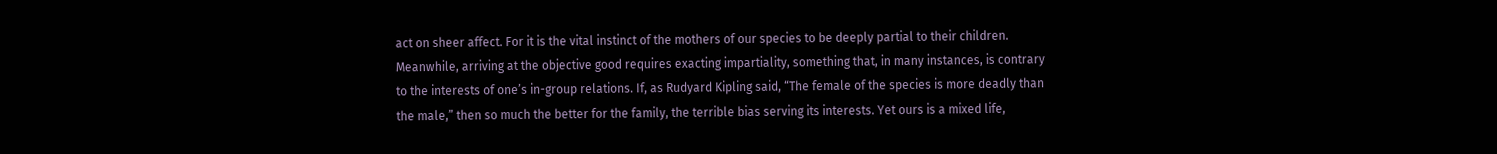act on sheer affect. For it is the vital instinct of the mothers of our species to be deeply partial to their children. Meanwhile, arriving at the objective good requires exacting impartiality, something that, in many instances, is contrary to the interests of one’s in-group relations. If, as Rudyard Kipling said, “The female of the species is more deadly than the male,” then so much the better for the family, the terrible bias serving its interests. Yet ours is a mixed life,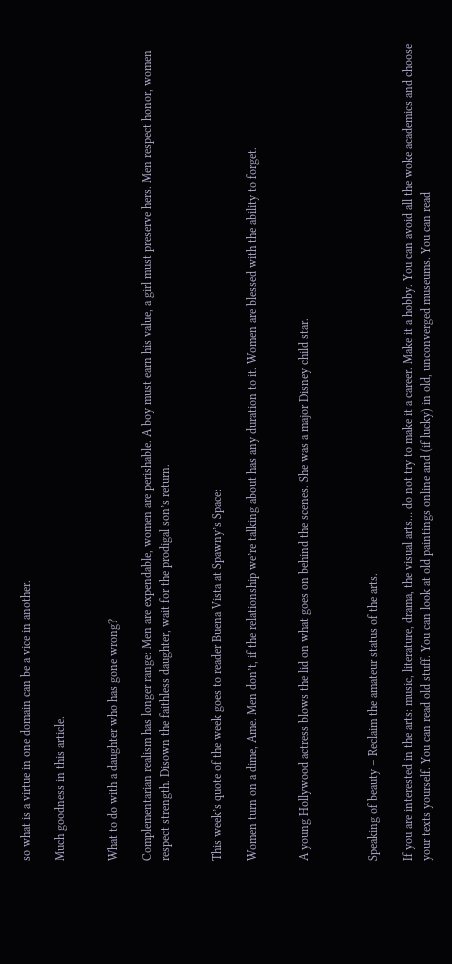so what is a virtue in one domain can be a vice in another.

Much goodness in this article.


What to do with a daughter who has gone wrong?

Complementarian realism has longer range: Men are expendable, women are perishable. A boy must earn his value, a girl must preserve hers. Men respect honor, women respect strength. Disown the faithless daughter, wait for the prodigal son’s return.


This week’s quote of the week goes to reader Buena Vista at Spawny’s Space:

Women turn on a dime, Ame. Men don’t, if the relationship we’re talking about has any duration to it. Women are blessed with the ability to forget.


A young Hollywood actress blows the lid on what goes on behind the scenes. She was a major Disney child star.



Speaking of beauty – Reclaim the amateur status of the arts.

If you are interested in the arts: music, literature, drama, the visual arts… do not try to make it a career. Make it a hobby. You can avoid all the woke academics and choose your texts yourself. You can read old stuff. You can look at old paintings online and (if lucky) in old, unconverged museums. You can read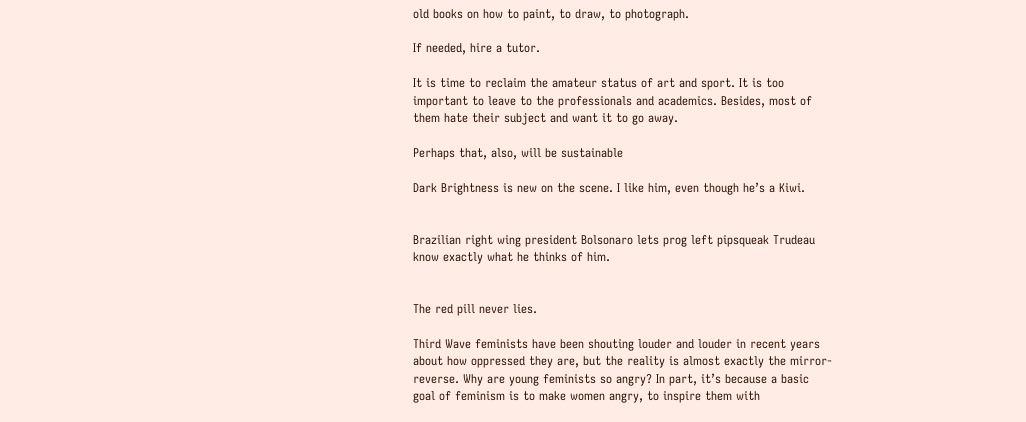old books on how to paint, to draw, to photograph.

If needed, hire a tutor.

It is time to reclaim the amateur status of art and sport. It is too important to leave to the professionals and academics. Besides, most of them hate their subject and want it to go away.

Perhaps that, also, will be sustainable

Dark Brightness is new on the scene. I like him, even though he’s a Kiwi.


Brazilian right wing president Bolsonaro lets prog left pipsqueak Trudeau know exactly what he thinks of him.


The red pill never lies.

Third Wave feminists have been shouting louder and louder in recent years about how oppressed they are, but the reality is almost exactly the mirror-reverse. Why are young feminists so angry? In part, it’s because a basic goal of feminism is to make women angry, to inspire them with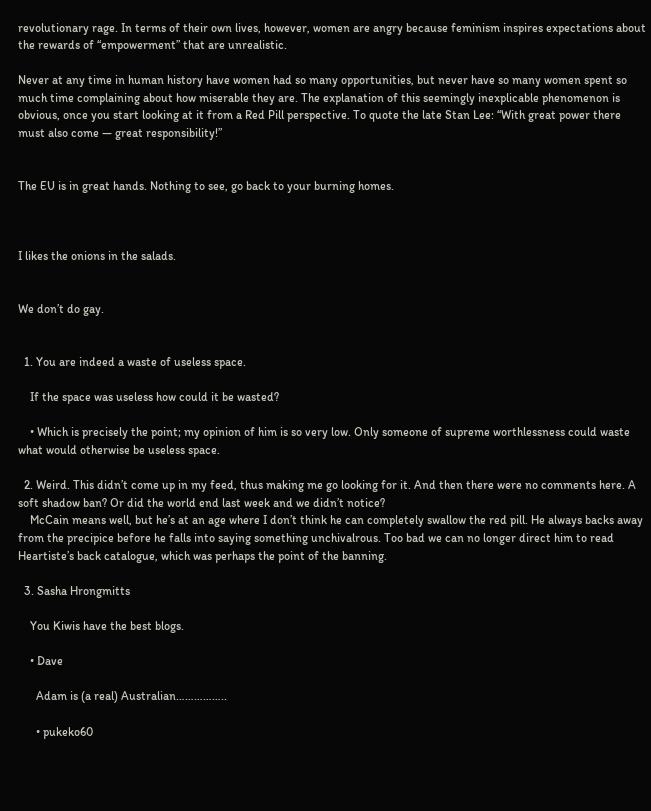revolutionary rage. In terms of their own lives, however, women are angry because feminism inspires expectations about the rewards of “empowerment” that are unrealistic.

Never at any time in human history have women had so many opportunities, but never have so many women spent so much time complaining about how miserable they are. The explanation of this seemingly inexplicable phenomenon is obvious, once you start looking at it from a Red Pill perspective. To quote the late Stan Lee: “With great power there must also come — great responsibility!”


The EU is in great hands. Nothing to see, go back to your burning homes.



I likes the onions in the salads.


We don’t do gay.


  1. You are indeed a waste of useless space.

    If the space was useless how could it be wasted?

    • Which is precisely the point; my opinion of him is so very low. Only someone of supreme worthlessness could waste what would otherwise be useless space.

  2. Weird. This didn’t come up in my feed, thus making me go looking for it. And then there were no comments here. A soft shadow ban? Or did the world end last week and we didn’t notice?
    McCain means well, but he’s at an age where I don’t think he can completely swallow the red pill. He always backs away from the precipice before he falls into saying something unchivalrous. Too bad we can no longer direct him to read Heartiste’s back catalogue, which was perhaps the point of the banning.

  3. Sasha Hrongmitts

    You Kiwis have the best blogs.

    • Dave

      Adam is (a real) Australian……………..

      • pukeko60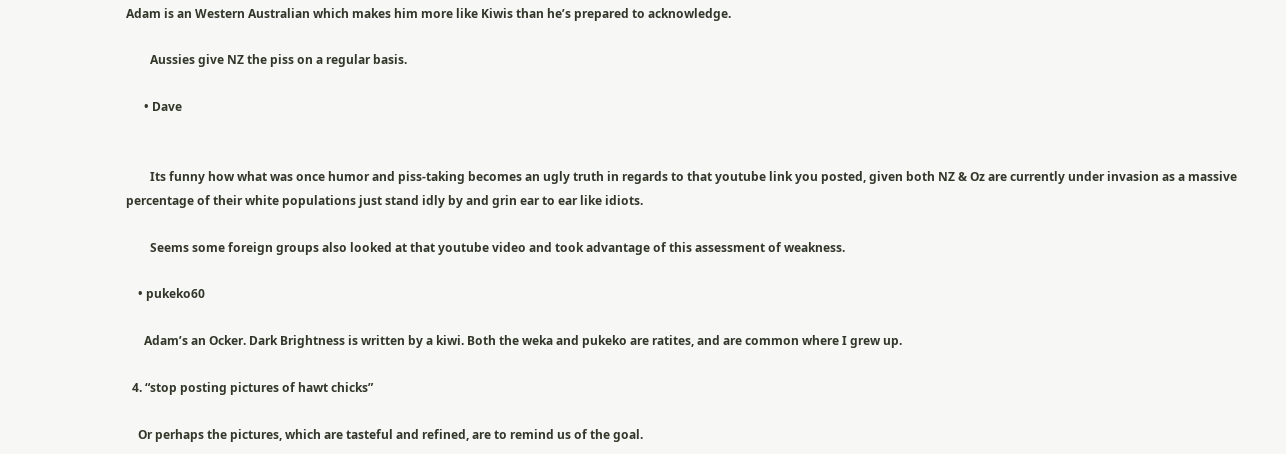Adam is an Western Australian which makes him more like Kiwis than he’s prepared to acknowledge.

        Aussies give NZ the piss on a regular basis.

      • Dave


        Its funny how what was once humor and piss-taking becomes an ugly truth in regards to that youtube link you posted, given both NZ & Oz are currently under invasion as a massive percentage of their white populations just stand idly by and grin ear to ear like idiots.

        Seems some foreign groups also looked at that youtube video and took advantage of this assessment of weakness.

    • pukeko60

      Adam’s an Ocker. Dark Brightness is written by a kiwi. Both the weka and pukeko are ratites, and are common where I grew up.

  4. “stop posting pictures of hawt chicks”

    Or perhaps the pictures, which are tasteful and refined, are to remind us of the goal.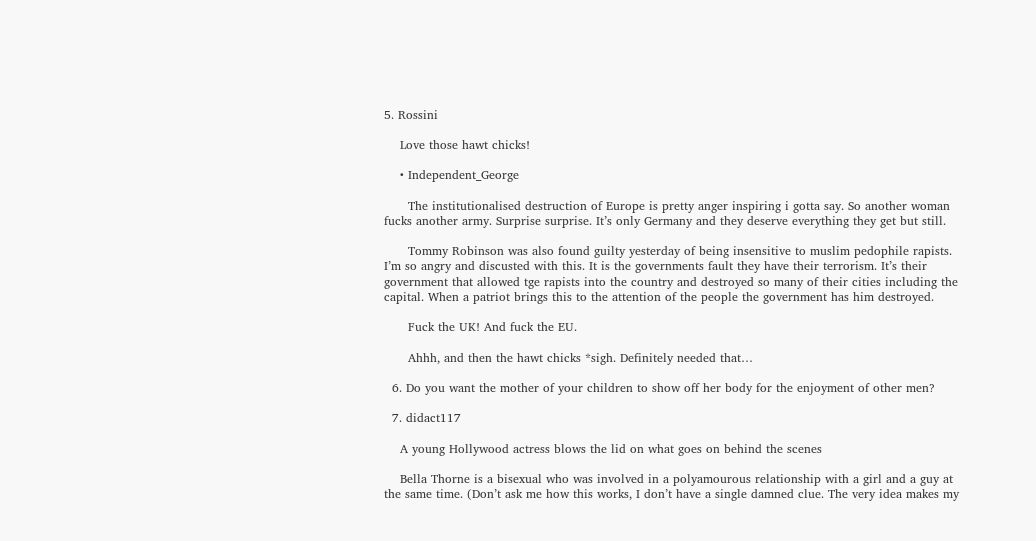5. Rossini

    Love those hawt chicks!

    • Independent_George

      The institutionalised destruction of Europe is pretty anger inspiring i gotta say. So another woman fucks another army. Surprise surprise. It’s only Germany and they deserve everything they get but still.

      Tommy Robinson was also found guilty yesterday of being insensitive to muslim pedophile rapists. I’m so angry and discusted with this. It is the governments fault they have their terrorism. It’s their government that allowed tge rapists into the country and destroyed so many of their cities including the capital. When a patriot brings this to the attention of the people the government has him destroyed.

      Fuck the UK! And fuck the EU.

      Ahhh, and then the hawt chicks *sigh. Definitely needed that…

  6. Do you want the mother of your children to show off her body for the enjoyment of other men?

  7. didact117

    A young Hollywood actress blows the lid on what goes on behind the scenes

    Bella Thorne is a bisexual who was involved in a polyamourous relationship with a girl and a guy at the same time. (Don’t ask me how this works, I don’t have a single damned clue. The very idea makes my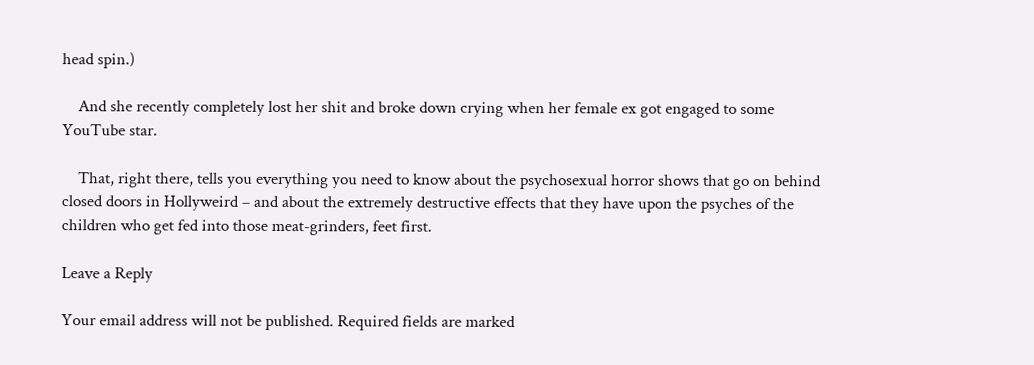head spin.)

    And she recently completely lost her shit and broke down crying when her female ex got engaged to some YouTube star.

    That, right there, tells you everything you need to know about the psychosexual horror shows that go on behind closed doors in Hollyweird – and about the extremely destructive effects that they have upon the psyches of the children who get fed into those meat-grinders, feet first.

Leave a Reply

Your email address will not be published. Required fields are marked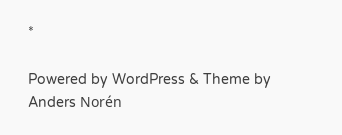*

Powered by WordPress & Theme by Anders Norén